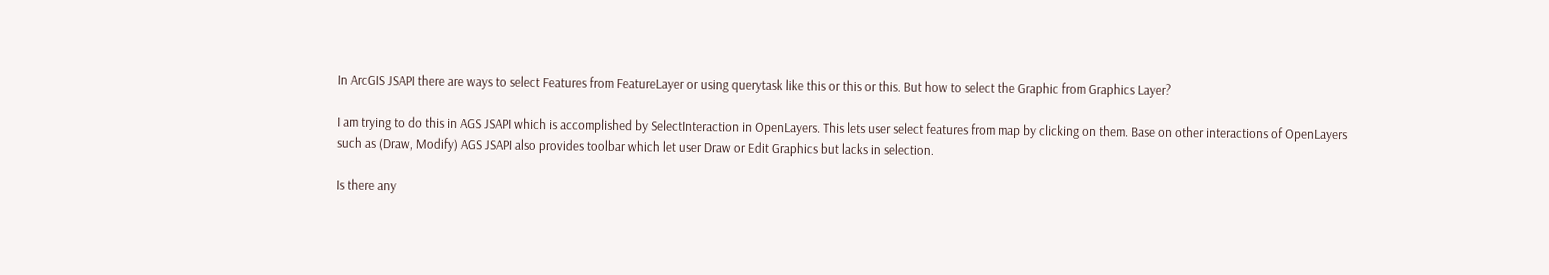In ArcGIS JSAPI there are ways to select Features from FeatureLayer or using querytask like this or this or this. But how to select the Graphic from Graphics Layer?

I am trying to do this in AGS JSAPI which is accomplished by SelectInteraction in OpenLayers. This lets user select features from map by clicking on them. Base on other interactions of OpenLayers such as (Draw, Modify) AGS JSAPI also provides toolbar which let user Draw or Edit Graphics but lacks in selection.

Is there any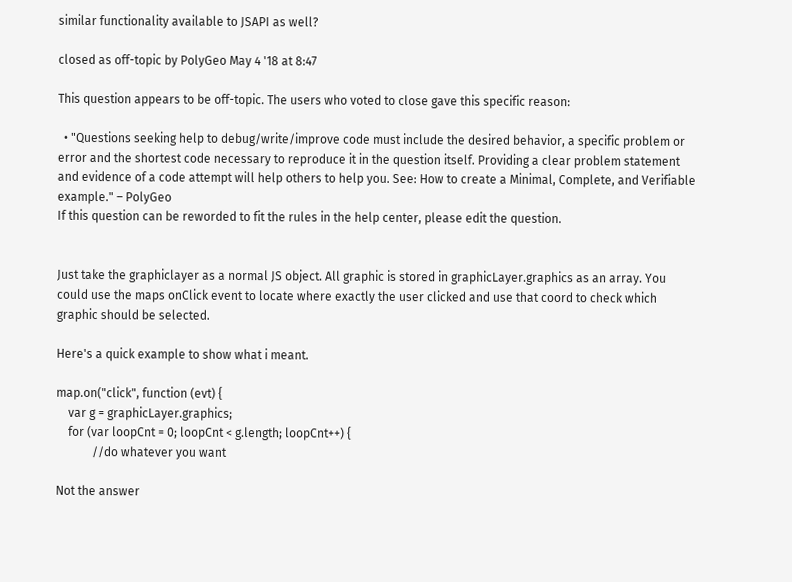similar functionality available to JSAPI as well?

closed as off-topic by PolyGeo May 4 '18 at 8:47

This question appears to be off-topic. The users who voted to close gave this specific reason:

  • "Questions seeking help to debug/write/improve code must include the desired behavior, a specific problem or error and the shortest code necessary to reproduce it in the question itself. Providing a clear problem statement and evidence of a code attempt will help others to help you. See: How to create a Minimal, Complete, and Verifiable example." – PolyGeo
If this question can be reworded to fit the rules in the help center, please edit the question.


Just take the graphiclayer as a normal JS object. All graphic is stored in graphicLayer.graphics as an array. You could use the maps onClick event to locate where exactly the user clicked and use that coord to check which graphic should be selected.

Here's a quick example to show what i meant.

map.on("click", function (evt) {
    var g = graphicLayer.graphics;
    for (var loopCnt = 0; loopCnt < g.length; loopCnt++) {
            //do whatever you want

Not the answer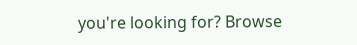you're looking for? Browse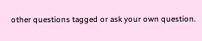other questions tagged or ask your own question.